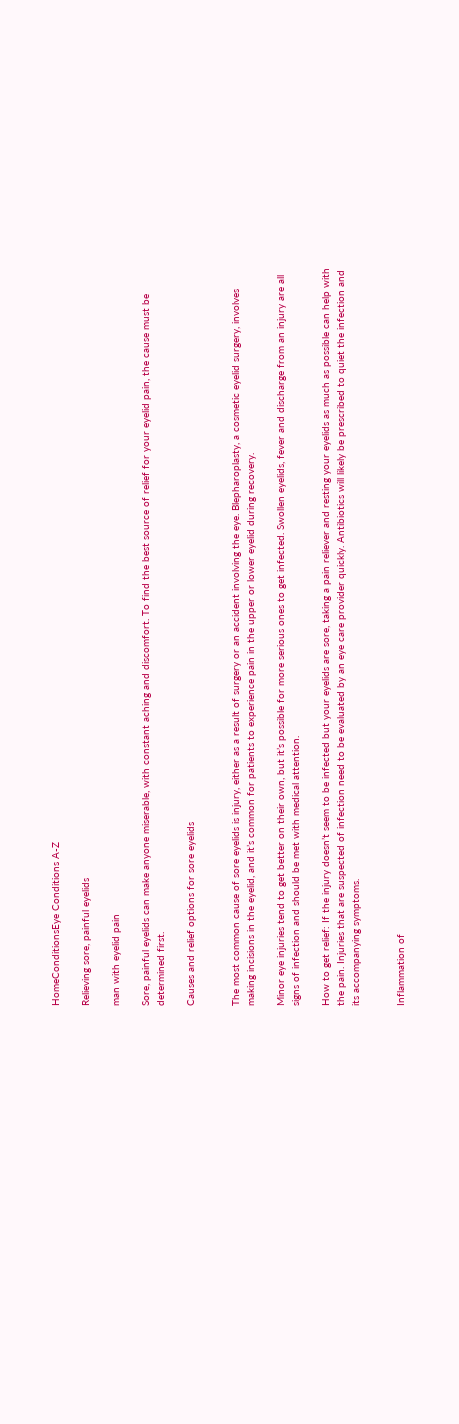HomeConditionsEye Conditions A-Z

Relieving sore, painful eyelids

man with eyelid pain

Sore, painful eyelids can make anyone miserable, with constant aching and discomfort. To find the best source of relief for your eyelid pain, the cause must be determined first.

Causes and relief options for sore eyelids


The most common cause of sore eyelids is injury, either as a result of surgery or an accident involving the eye. Blepharoplasty, a cosmetic eyelid surgery, involves making incisions in the eyelid, and it’s common for patients to experience pain in the upper or lower eyelid during recovery.

Minor eye injuries tend to get better on their own, but it’s possible for more serious ones to get infected. Swollen eyelids, fever and discharge from an injury are all signs of infection and should be met with medical attention.

How to get relief: If the injury doesn’t seem to be infected but your eyelids are sore, taking a pain reliever and resting your eyelids as much as possible can help with the pain. Injuries that are suspected of infection need to be evaluated by an eye care provider quickly. Antibiotics will likely be prescribed to quiet the infection and its accompanying symptoms.


Inflammation of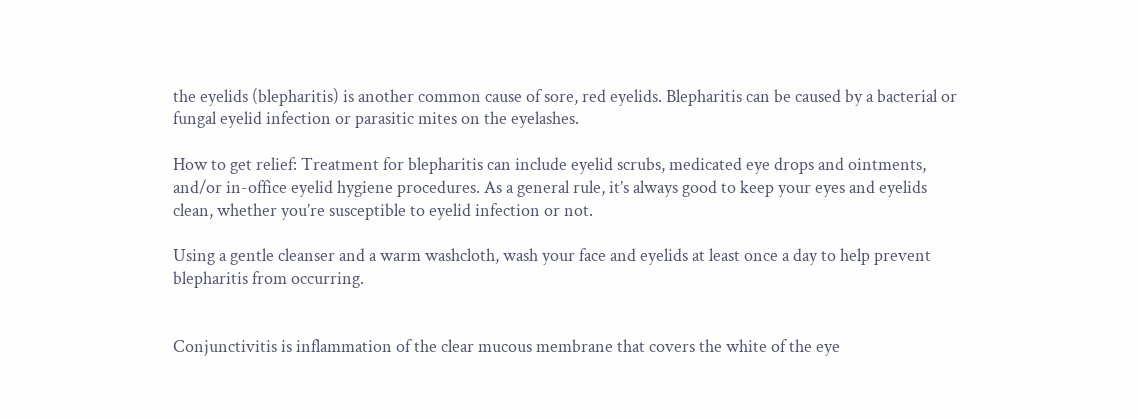the eyelids (blepharitis) is another common cause of sore, red eyelids. Blepharitis can be caused by a bacterial or fungal eyelid infection or parasitic mites on the eyelashes.

How to get relief: Treatment for blepharitis can include eyelid scrubs, medicated eye drops and ointments, and/or in-office eyelid hygiene procedures. As a general rule, it’s always good to keep your eyes and eyelids clean, whether you’re susceptible to eyelid infection or not.

Using a gentle cleanser and a warm washcloth, wash your face and eyelids at least once a day to help prevent blepharitis from occurring.


Conjunctivitis is inflammation of the clear mucous membrane that covers the white of the eye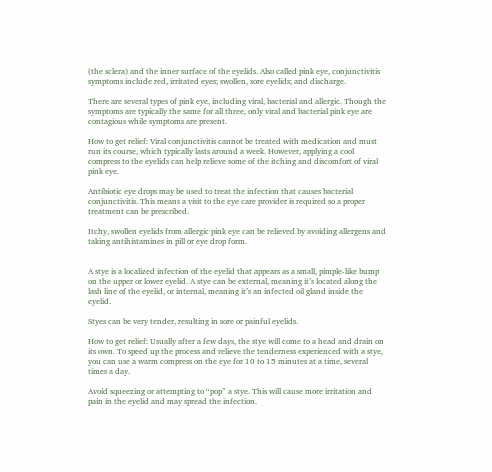(the sclera) and the inner surface of the eyelids. Also called pink eye, conjunctivitis symptoms include red, irritated eyes; swollen, sore eyelids; and discharge.

There are several types of pink eye, including viral, bacterial and allergic. Though the symptoms are typically the same for all three, only viral and bacterial pink eye are contagious while symptoms are present.

How to get relief: Viral conjunctivitis cannot be treated with medication and must run its course, which typically lasts around a week. However, applying a cool compress to the eyelids can help relieve some of the itching and discomfort of viral pink eye.

Antibiotic eye drops may be used to treat the infection that causes bacterial conjunctivitis. This means a visit to the eye care provider is required so a proper treatment can be prescribed.

Itchy, swollen eyelids from allergic pink eye can be relieved by avoiding allergens and taking antihistamines in pill or eye drop form.


A stye is a localized infection of the eyelid that appears as a small, pimple-like bump on the upper or lower eyelid. A stye can be external, meaning it’s located along the lash line of the eyelid, or internal, meaning it’s an infected oil gland inside the eyelid.

Styes can be very tender, resulting in sore or painful eyelids.

How to get relief: Usually after a few days, the stye will come to a head and drain on its own. To speed up the process and relieve the tenderness experienced with a stye, you can use a warm compress on the eye for 10 to 15 minutes at a time, several times a day.

Avoid squeezing or attempting to “pop” a stye. This will cause more irritation and pain in the eyelid and may spread the infection.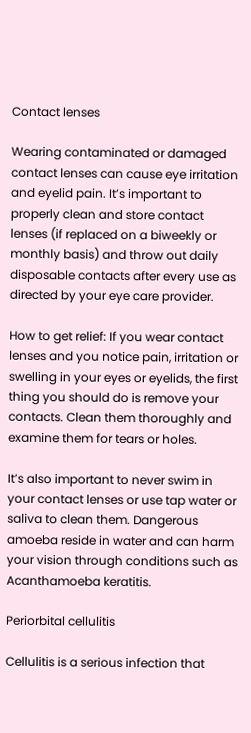Contact lenses

Wearing contaminated or damaged contact lenses can cause eye irritation and eyelid pain. It’s important to properly clean and store contact lenses (if replaced on a biweekly or monthly basis) and throw out daily disposable contacts after every use as directed by your eye care provider.

How to get relief: If you wear contact lenses and you notice pain, irritation or swelling in your eyes or eyelids, the first thing you should do is remove your contacts. Clean them thoroughly and examine them for tears or holes.

It’s also important to never swim in your contact lenses or use tap water or saliva to clean them. Dangerous amoeba reside in water and can harm your vision through conditions such as Acanthamoeba keratitis.

Periorbital cellulitis

Cellulitis is a serious infection that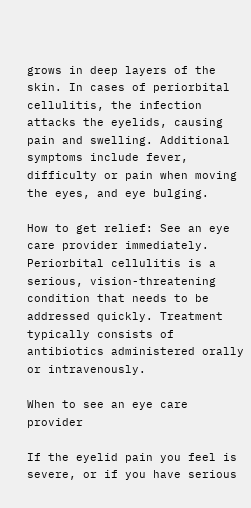grows in deep layers of the skin. In cases of periorbital cellulitis, the infection attacks the eyelids, causing pain and swelling. Additional symptoms include fever, difficulty or pain when moving the eyes, and eye bulging.

How to get relief: See an eye care provider immediately. Periorbital cellulitis is a serious, vision-threatening condition that needs to be addressed quickly. Treatment typically consists of antibiotics administered orally or intravenously.

When to see an eye care provider

If the eyelid pain you feel is severe, or if you have serious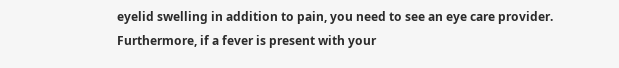eyelid swelling in addition to pain, you need to see an eye care provider. Furthermore, if a fever is present with your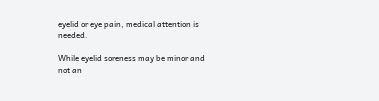eyelid or eye pain, medical attention is needed.

While eyelid soreness may be minor and not an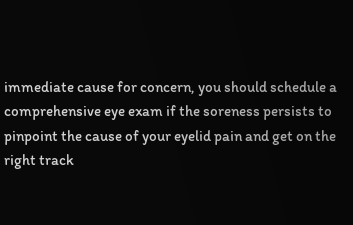immediate cause for concern, you should schedule a comprehensive eye exam if the soreness persists to pinpoint the cause of your eyelid pain and get on the right track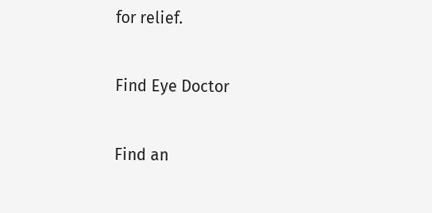for relief.

Find Eye Doctor

Find an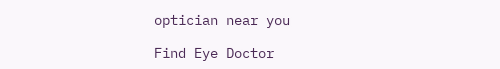optician near you

Find Eye Doctor